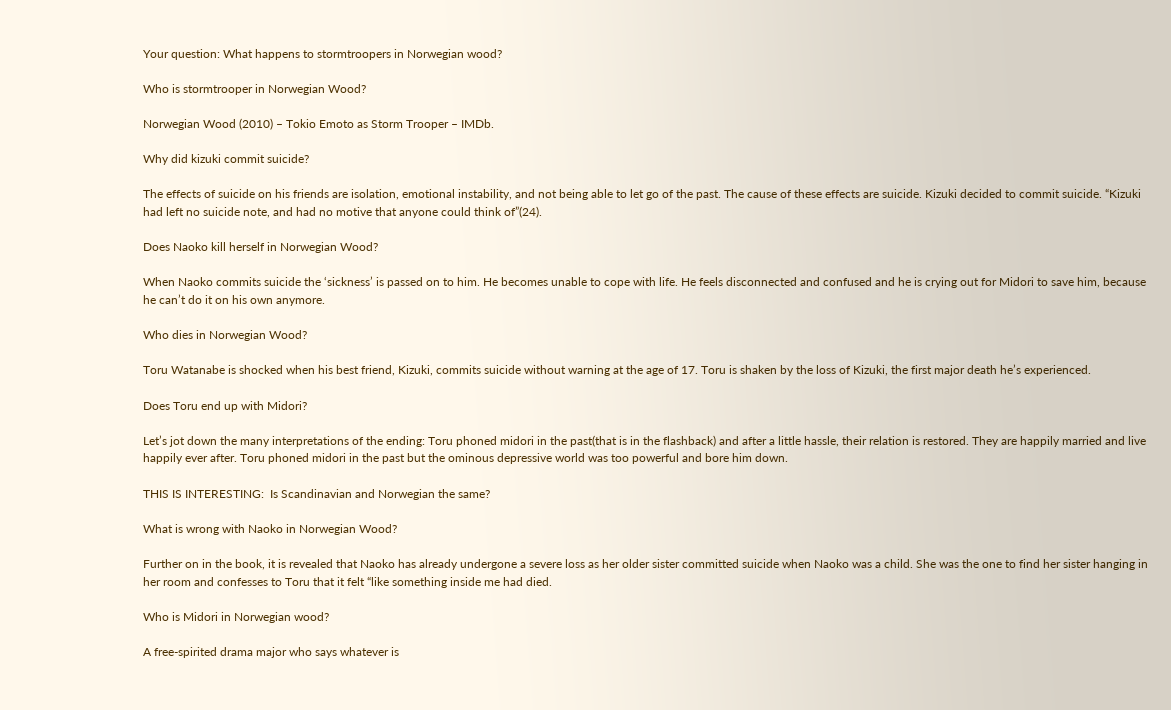Your question: What happens to stormtroopers in Norwegian wood?

Who is stormtrooper in Norwegian Wood?

Norwegian Wood (2010) – Tokio Emoto as Storm Trooper – IMDb.

Why did kizuki commit suicide?

The effects of suicide on his friends are isolation, emotional instability, and not being able to let go of the past. The cause of these effects are suicide. Kizuki decided to commit suicide. “Kizuki had left no suicide note, and had no motive that anyone could think of”(24).

Does Naoko kill herself in Norwegian Wood?

When Naoko commits suicide the ‘sickness’ is passed on to him. He becomes unable to cope with life. He feels disconnected and confused and he is crying out for Midori to save him, because he can’t do it on his own anymore.

Who dies in Norwegian Wood?

Toru Watanabe is shocked when his best friend, Kizuki, commits suicide without warning at the age of 17. Toru is shaken by the loss of Kizuki, the first major death he’s experienced.

Does Toru end up with Midori?

Let’s jot down the many interpretations of the ending: Toru phoned midori in the past(that is in the flashback) and after a little hassle, their relation is restored. They are happily married and live happily ever after. Toru phoned midori in the past but the ominous depressive world was too powerful and bore him down.

THIS IS INTERESTING:  Is Scandinavian and Norwegian the same?

What is wrong with Naoko in Norwegian Wood?

Further on in the book, it is revealed that Naoko has already undergone a severe loss as her older sister committed suicide when Naoko was a child. She was the one to find her sister hanging in her room and confesses to Toru that it felt “like something inside me had died.

Who is Midori in Norwegian wood?

A free-spirited drama major who says whatever is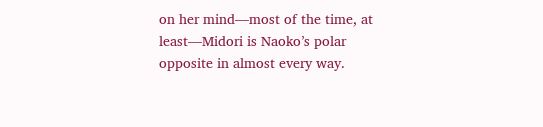on her mind—most of the time, at least—Midori is Naoko’s polar opposite in almost every way.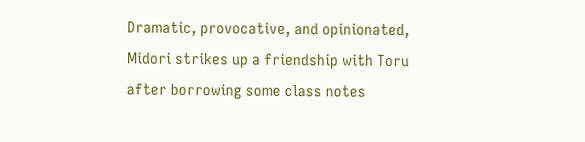Dramatic, provocative, and opinionated, Midori strikes up a friendship with Toru after borrowing some class notes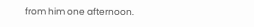from him one afternoon.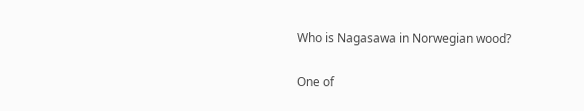Who is Nagasawa in Norwegian wood?

One of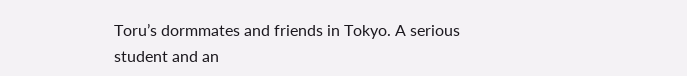Toru’s dormmates and friends in Tokyo. A serious student and an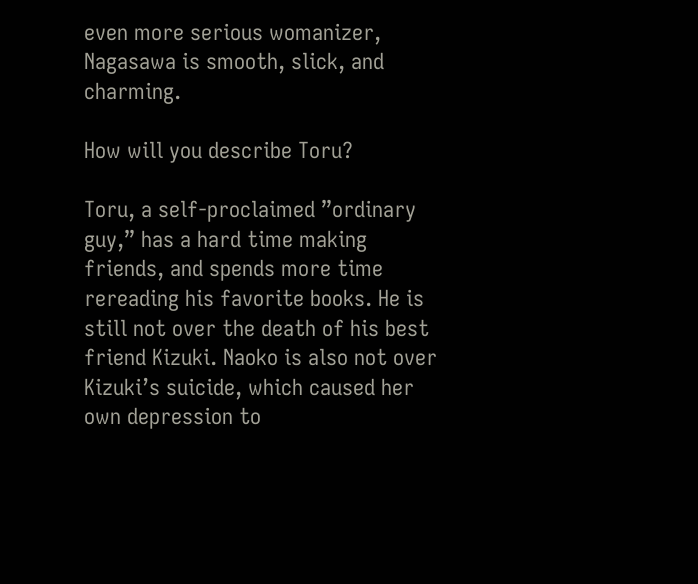even more serious womanizer, Nagasawa is smooth, slick, and charming.

How will you describe Toru?

Toru, a self-proclaimed ”ordinary guy,” has a hard time making friends, and spends more time rereading his favorite books. He is still not over the death of his best friend Kizuki. Naoko is also not over Kizuki’s suicide, which caused her own depression to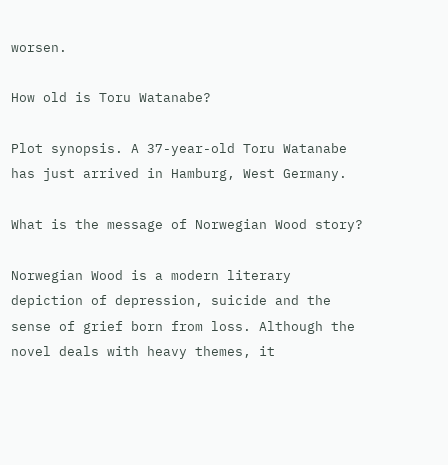worsen.

How old is Toru Watanabe?

Plot synopsis. A 37-year-old Toru Watanabe has just arrived in Hamburg, West Germany.

What is the message of Norwegian Wood story?

Norwegian Wood is a modern literary depiction of depression, suicide and the sense of grief born from loss. Although the novel deals with heavy themes, it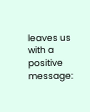leaves us with a positive message: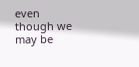even though we may be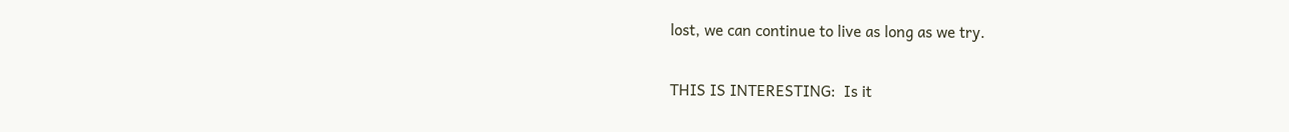lost, we can continue to live as long as we try.

THIS IS INTERESTING:  Is it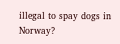illegal to spay dogs in Norway?